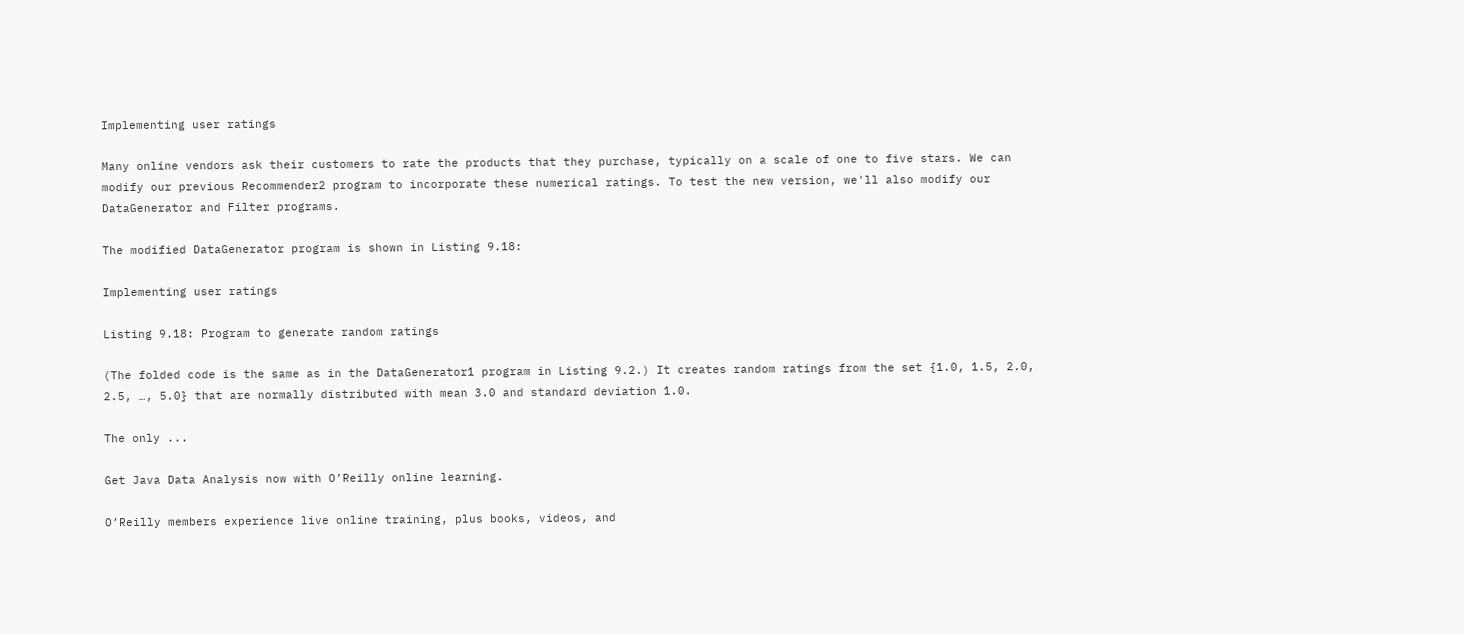Implementing user ratings

Many online vendors ask their customers to rate the products that they purchase, typically on a scale of one to five stars. We can modify our previous Recommender2 program to incorporate these numerical ratings. To test the new version, we'll also modify our DataGenerator and Filter programs.

The modified DataGenerator program is shown in Listing 9.18:

Implementing user ratings

Listing 9.18: Program to generate random ratings

(The folded code is the same as in the DataGenerator1 program in Listing 9.2.) It creates random ratings from the set {1.0, 1.5, 2.0, 2.5, …, 5.0} that are normally distributed with mean 3.0 and standard deviation 1.0.

The only ...

Get Java Data Analysis now with O’Reilly online learning.

O’Reilly members experience live online training, plus books, videos, and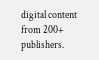digital content from 200+ publishers.